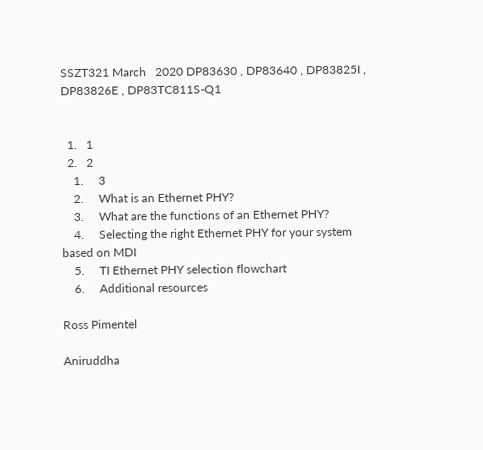SSZT321 March   2020 DP83630 , DP83640 , DP83825I , DP83826E , DP83TC811S-Q1


  1.   1
  2.   2
    1.     3
    2.     What is an Ethernet PHY?
    3.     What are the functions of an Ethernet PHY?
    4.     Selecting the right Ethernet PHY for your system based on MDI
    5.     TI Ethernet PHY selection flowchart
    6.     Additional resources

Ross Pimentel

Aniruddha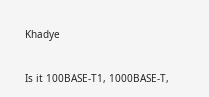Khadye

Is it 100BASE-T1, 1000BASE-T,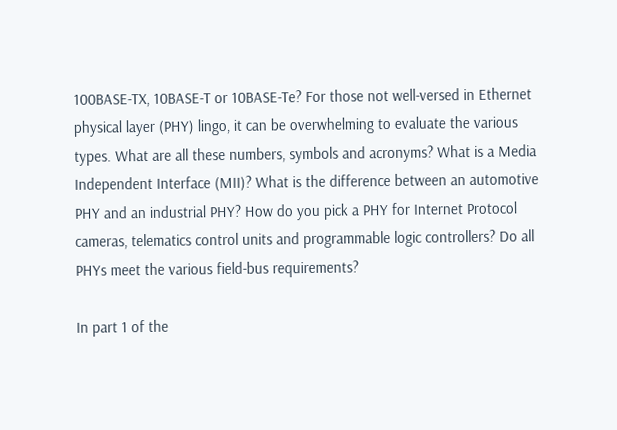100BASE-TX, 10BASE-T or 10BASE-Te? For those not well-versed in Ethernet physical layer (PHY) lingo, it can be overwhelming to evaluate the various types. What are all these numbers, symbols and acronyms? What is a Media Independent Interface (MII)? What is the difference between an automotive PHY and an industrial PHY? How do you pick a PHY for Internet Protocol cameras, telematics control units and programmable logic controllers? Do all PHYs meet the various field-bus requirements?

In part 1 of the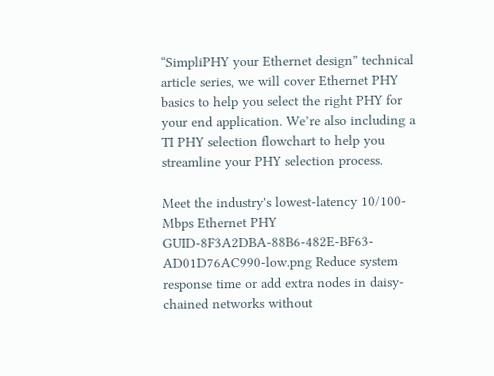“SimpliPHY your Ethernet design” technical article series, we will cover Ethernet PHY basics to help you select the right PHY for your end application. We’re also including a TI PHY selection flowchart to help you streamline your PHY selection process.

Meet the industry's lowest-latency 10/100-Mbps Ethernet PHY
GUID-8F3A2DBA-88B6-482E-BF63-AD01D76AC990-low.png Reduce system response time or add extra nodes in daisy-chained networks without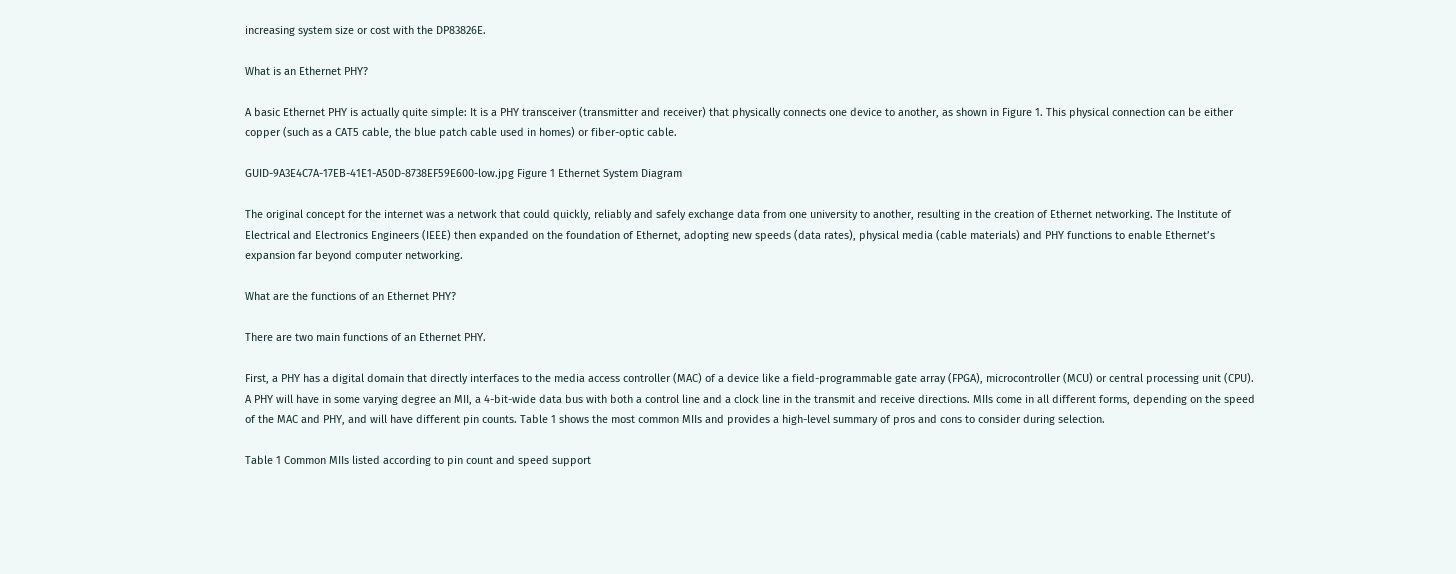increasing system size or cost with the DP83826E.

What is an Ethernet PHY?

A basic Ethernet PHY is actually quite simple: It is a PHY transceiver (transmitter and receiver) that physically connects one device to another, as shown in Figure 1. This physical connection can be either copper (such as a CAT5 cable, the blue patch cable used in homes) or fiber-optic cable.

GUID-9A3E4C7A-17EB-41E1-A50D-8738EF59E600-low.jpg Figure 1 Ethernet System Diagram

The original concept for the internet was a network that could quickly, reliably and safely exchange data from one university to another, resulting in the creation of Ethernet networking. The Institute of Electrical and Electronics Engineers (IEEE) then expanded on the foundation of Ethernet, adopting new speeds (data rates), physical media (cable materials) and PHY functions to enable Ethernet’s expansion far beyond computer networking.

What are the functions of an Ethernet PHY?

There are two main functions of an Ethernet PHY.

First, a PHY has a digital domain that directly interfaces to the media access controller (MAC) of a device like a field-programmable gate array (FPGA), microcontroller (MCU) or central processing unit (CPU). A PHY will have in some varying degree an MII, a 4-bit-wide data bus with both a control line and a clock line in the transmit and receive directions. MIIs come in all different forms, depending on the speed of the MAC and PHY, and will have different pin counts. Table 1 shows the most common MIIs and provides a high-level summary of pros and cons to consider during selection.

Table 1 Common MIIs listed according to pin count and speed support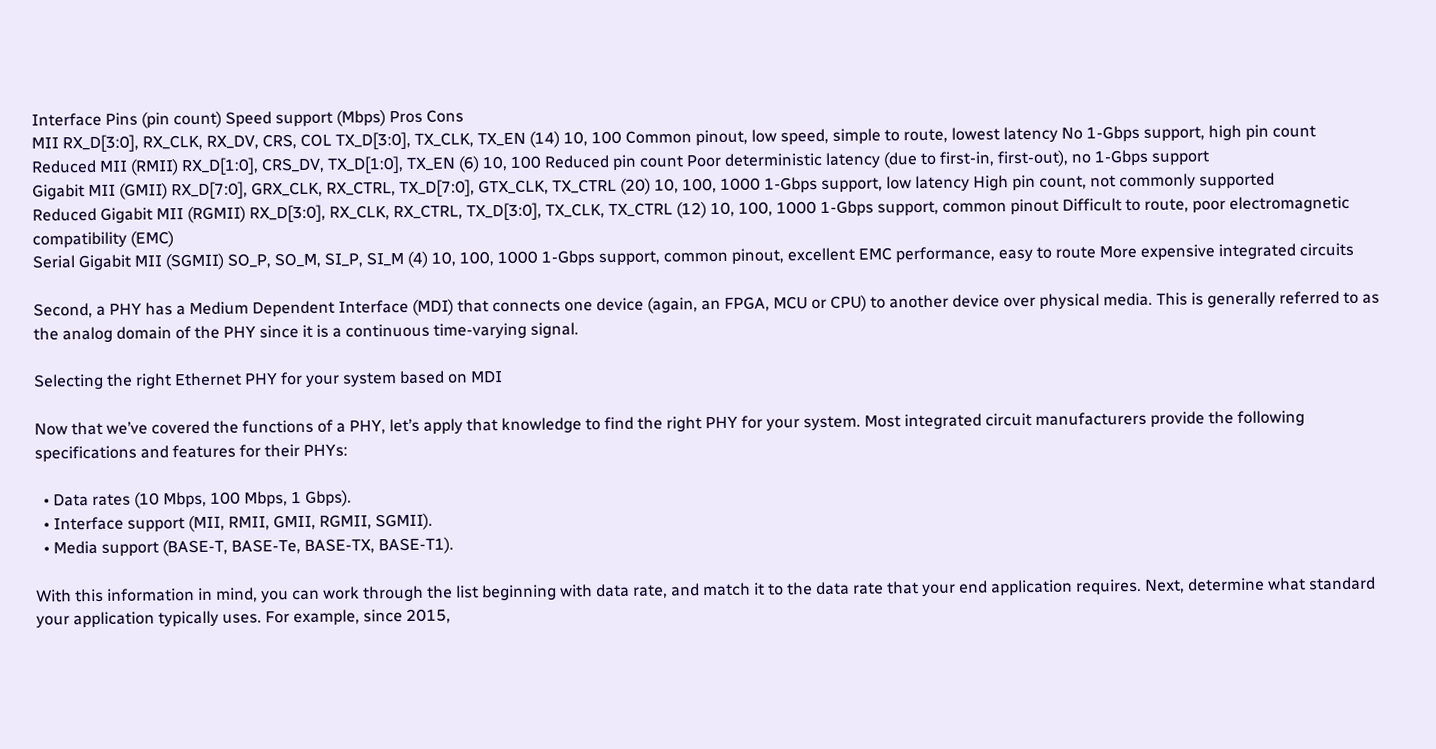Interface Pins (pin count) Speed support (Mbps) Pros Cons
MII RX_D[3:0], RX_CLK, RX_DV, CRS, COL TX_D[3:0], TX_CLK, TX_EN (14) 10, 100 Common pinout, low speed, simple to route, lowest latency No 1-Gbps support, high pin count
Reduced MII (RMII) RX_D[1:0], CRS_DV, TX_D[1:0], TX_EN (6) 10, 100 Reduced pin count Poor deterministic latency (due to first-in, first-out), no 1-Gbps support
Gigabit MII (GMII) RX_D[7:0], GRX_CLK, RX_CTRL, TX_D[7:0], GTX_CLK, TX_CTRL (20) 10, 100, 1000 1-Gbps support, low latency High pin count, not commonly supported
Reduced Gigabit MII (RGMII) RX_D[3:0], RX_CLK, RX_CTRL, TX_D[3:0], TX_CLK, TX_CTRL (12) 10, 100, 1000 1-Gbps support, common pinout Difficult to route, poor electromagnetic compatibility (EMC)
Serial Gigabit MII (SGMII) SO_P, SO_M, SI_P, SI_M (4) 10, 100, 1000 1-Gbps support, common pinout, excellent EMC performance, easy to route More expensive integrated circuits

Second, a PHY has a Medium Dependent Interface (MDI) that connects one device (again, an FPGA, MCU or CPU) to another device over physical media. This is generally referred to as the analog domain of the PHY since it is a continuous time-varying signal.

Selecting the right Ethernet PHY for your system based on MDI

Now that we’ve covered the functions of a PHY, let’s apply that knowledge to find the right PHY for your system. Most integrated circuit manufacturers provide the following specifications and features for their PHYs:

  • Data rates (10 Mbps, 100 Mbps, 1 Gbps).
  • Interface support (MII, RMII, GMII, RGMII, SGMII).
  • Media support (BASE-T, BASE-Te, BASE-TX, BASE-T1).

With this information in mind, you can work through the list beginning with data rate, and match it to the data rate that your end application requires. Next, determine what standard your application typically uses. For example, since 2015,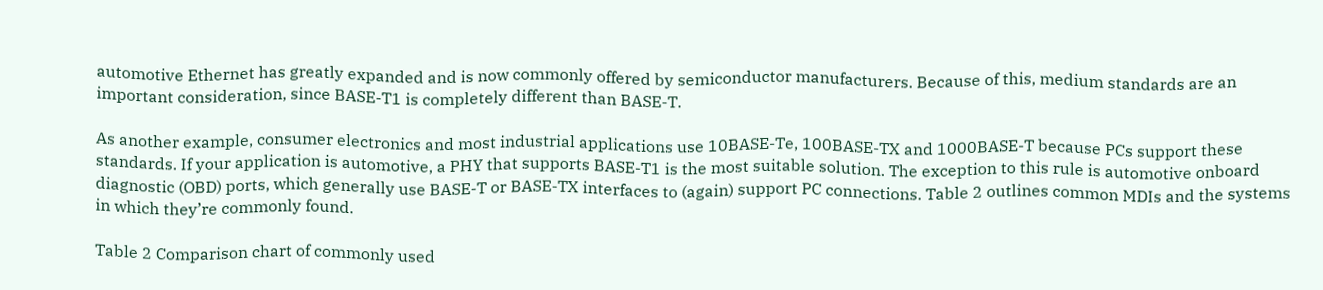automotive Ethernet has greatly expanded and is now commonly offered by semiconductor manufacturers. Because of this, medium standards are an important consideration, since BASE-T1 is completely different than BASE-T.

As another example, consumer electronics and most industrial applications use 10BASE-Te, 100BASE-TX and 1000BASE-T because PCs support these standards. If your application is automotive, a PHY that supports BASE-T1 is the most suitable solution. The exception to this rule is automotive onboard diagnostic (OBD) ports, which generally use BASE-T or BASE-TX interfaces to (again) support PC connections. Table 2 outlines common MDIs and the systems in which they’re commonly found.

Table 2 Comparison chart of commonly used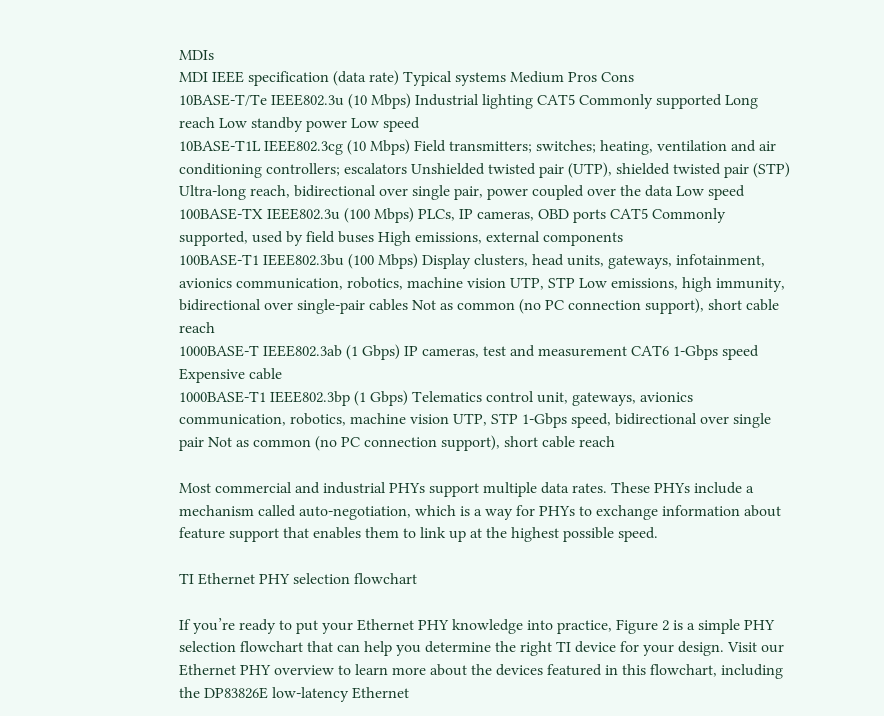MDIs
MDI IEEE specification (data rate) Typical systems Medium Pros Cons
10BASE-T/Te IEEE802.3u (10 Mbps) Industrial lighting CAT5 Commonly supported Long reach Low standby power Low speed
10BASE-T1L IEEE802.3cg (10 Mbps) Field transmitters; switches; heating, ventilation and air conditioning controllers; escalators Unshielded twisted pair (UTP), shielded twisted pair (STP) Ultra-long reach, bidirectional over single pair, power coupled over the data Low speed
100BASE-TX IEEE802.3u (100 Mbps) PLCs, IP cameras, OBD ports CAT5 Commonly supported, used by field buses High emissions, external components
100BASE-T1 IEEE802.3bu (100 Mbps) Display clusters, head units, gateways, infotainment, avionics communication, robotics, machine vision UTP, STP Low emissions, high immunity, bidirectional over single-pair cables Not as common (no PC connection support), short cable reach
1000BASE-T IEEE802.3ab (1 Gbps) IP cameras, test and measurement CAT6 1-Gbps speed Expensive cable
1000BASE-T1 IEEE802.3bp (1 Gbps) Telematics control unit, gateways, avionics communication, robotics, machine vision UTP, STP 1-Gbps speed, bidirectional over single pair Not as common (no PC connection support), short cable reach

Most commercial and industrial PHYs support multiple data rates. These PHYs include a mechanism called auto-negotiation, which is a way for PHYs to exchange information about feature support that enables them to link up at the highest possible speed.

TI Ethernet PHY selection flowchart

If you’re ready to put your Ethernet PHY knowledge into practice, Figure 2 is a simple PHY selection flowchart that can help you determine the right TI device for your design. Visit our Ethernet PHY overview to learn more about the devices featured in this flowchart, including the DP83826E low-latency Ethernet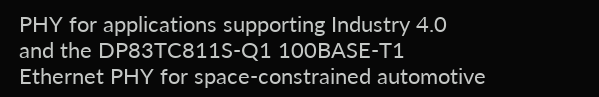PHY for applications supporting Industry 4.0 and the DP83TC811S-Q1 100BASE-T1 Ethernet PHY for space-constrained automotive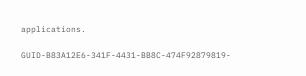applications.

GUID-B83A12E6-341F-4431-BB8C-474F92879819-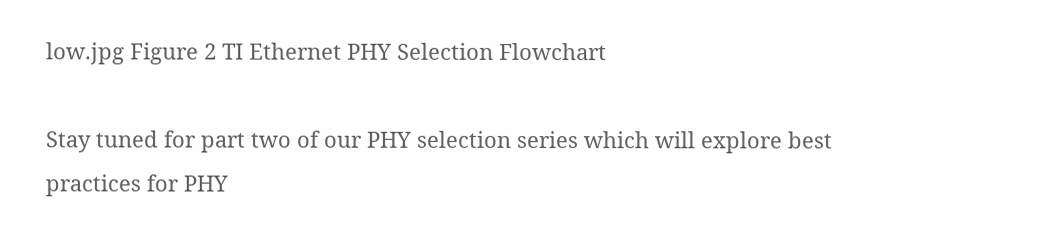low.jpg Figure 2 TI Ethernet PHY Selection Flowchart

Stay tuned for part two of our PHY selection series which will explore best practices for PHY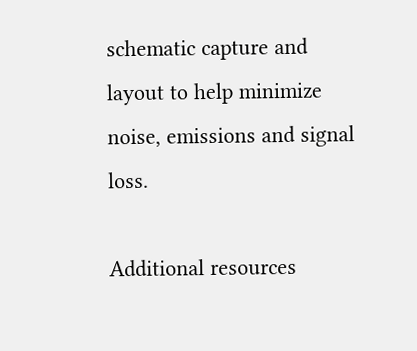schematic capture and layout to help minimize noise, emissions and signal loss.

Additional resources